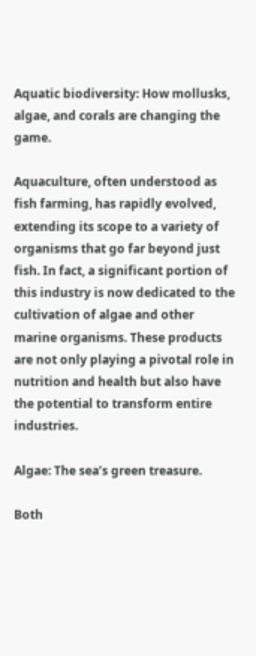Aquatic biodiversity: How mollusks, algae, and corals are changing the game.

Aquaculture, often understood as fish farming, has rapidly evolved, extending its scope to a variety of organisms that go far beyond just fish. In fact, a significant portion of this industry is now dedicated to the cultivation of algae and other marine organisms. These products are not only playing a pivotal role in nutrition and health but also have the potential to transform entire industries.

Algae: The sea’s green treasure.

Both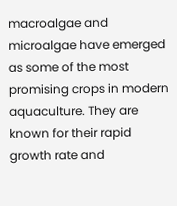macroalgae and microalgae have emerged as some of the most promising crops in modern aquaculture. They are known for their rapid growth rate and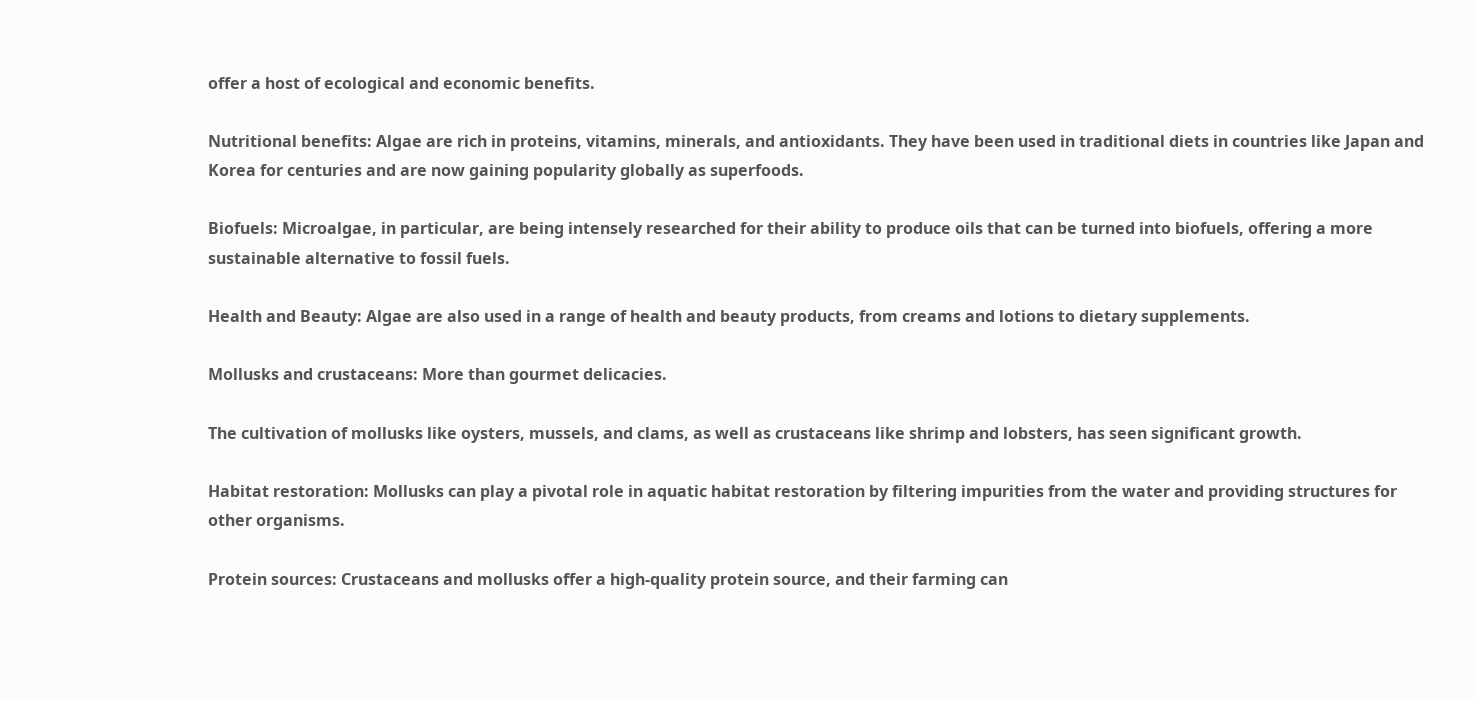offer a host of ecological and economic benefits.

Nutritional benefits: Algae are rich in proteins, vitamins, minerals, and antioxidants. They have been used in traditional diets in countries like Japan and Korea for centuries and are now gaining popularity globally as superfoods.

Biofuels: Microalgae, in particular, are being intensely researched for their ability to produce oils that can be turned into biofuels, offering a more sustainable alternative to fossil fuels.

Health and Beauty: Algae are also used in a range of health and beauty products, from creams and lotions to dietary supplements.

Mollusks and crustaceans: More than gourmet delicacies.

The cultivation of mollusks like oysters, mussels, and clams, as well as crustaceans like shrimp and lobsters, has seen significant growth.

Habitat restoration: Mollusks can play a pivotal role in aquatic habitat restoration by filtering impurities from the water and providing structures for other organisms.

Protein sources: Crustaceans and mollusks offer a high-quality protein source, and their farming can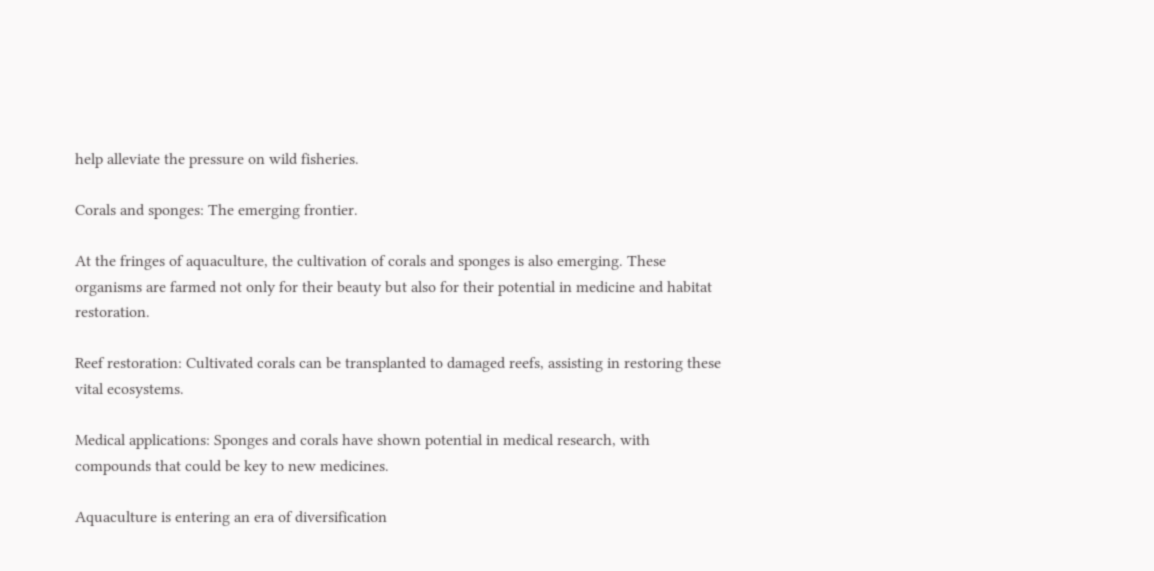help alleviate the pressure on wild fisheries.

Corals and sponges: The emerging frontier.

At the fringes of aquaculture, the cultivation of corals and sponges is also emerging. These organisms are farmed not only for their beauty but also for their potential in medicine and habitat restoration.

Reef restoration: Cultivated corals can be transplanted to damaged reefs, assisting in restoring these vital ecosystems.

Medical applications: Sponges and corals have shown potential in medical research, with compounds that could be key to new medicines.

Aquaculture is entering an era of diversification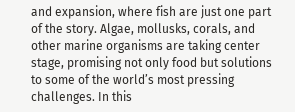and expansion, where fish are just one part of the story. Algae, mollusks, corals, and other marine organisms are taking center stage, promising not only food but solutions to some of the world’s most pressing challenges. In this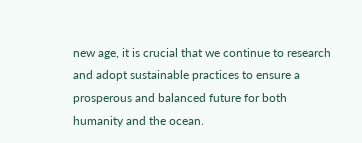new age, it is crucial that we continue to research and adopt sustainable practices to ensure a prosperous and balanced future for both humanity and the ocean.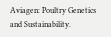Aviagen: Poultry Genetics and Sustainability.